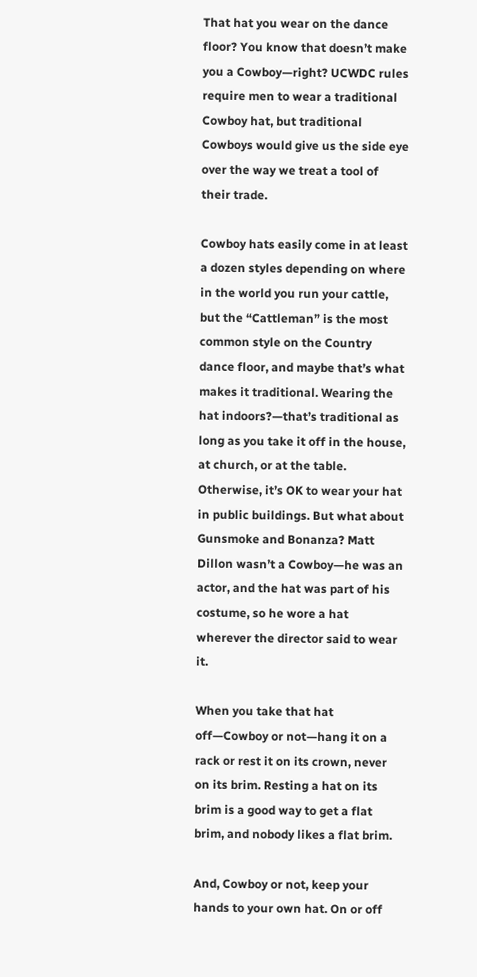That hat you wear on the dance floor? You know that doesn’t make you a Cowboy—right? UCWDC rules require men to wear a traditional Cowboy hat, but traditional Cowboys would give us the side eye over the way we treat a tool of their trade.

Cowboy hats easily come in at least a dozen styles depending on where in the world you run your cattle, but the “Cattleman” is the most common style on the Country dance floor, and maybe that’s what makes it traditional. Wearing the hat indoors?—that’s traditional as long as you take it off in the house, at church, or at the table. Otherwise, it’s OK to wear your hat in public buildings. But what about Gunsmoke and Bonanza? Matt Dillon wasn’t a Cowboy—he was an actor, and the hat was part of his costume, so he wore a hat wherever the director said to wear it.

When you take that hat off—Cowboy or not—hang it on a rack or rest it on its crown, never on its brim. Resting a hat on its brim is a good way to get a flat brim, and nobody likes a flat brim.

And, Cowboy or not, keep your hands to your own hat. On or off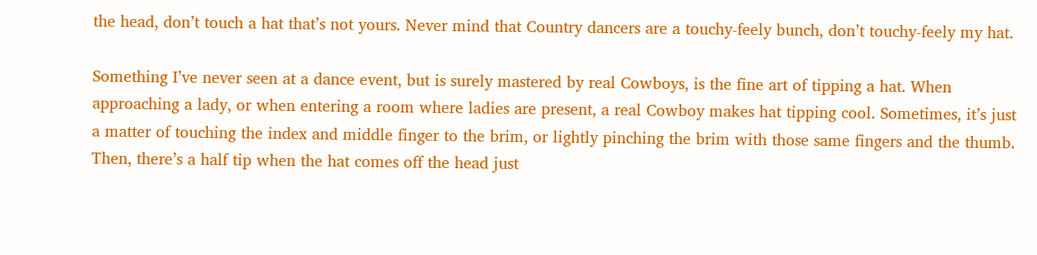the head, don’t touch a hat that’s not yours. Never mind that Country dancers are a touchy-feely bunch, don’t touchy-feely my hat.

Something I’ve never seen at a dance event, but is surely mastered by real Cowboys, is the fine art of tipping a hat. When approaching a lady, or when entering a room where ladies are present, a real Cowboy makes hat tipping cool. Sometimes, it’s just a matter of touching the index and middle finger to the brim, or lightly pinching the brim with those same fingers and the thumb. Then, there’s a half tip when the hat comes off the head just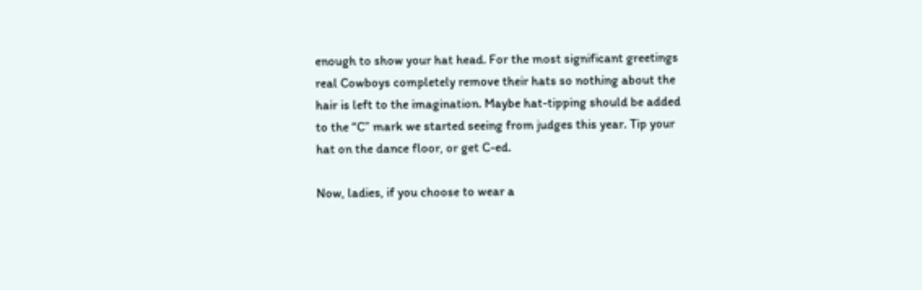enough to show your hat head. For the most significant greetings real Cowboys completely remove their hats so nothing about the hair is left to the imagination. Maybe hat-tipping should be added to the “C” mark we started seeing from judges this year. Tip your hat on the dance floor, or get C-ed.

Now, ladies, if you choose to wear a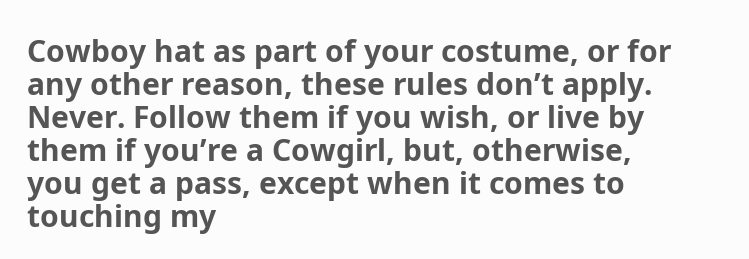Cowboy hat as part of your costume, or for any other reason, these rules don’t apply. Never. Follow them if you wish, or live by them if you’re a Cowgirl, but, otherwise, you get a pass, except when it comes to touching my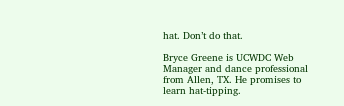hat. Don’t do that.

Bryce Greene is UCWDC Web Manager and dance professional from Allen, TX. He promises to learn hat-tipping.